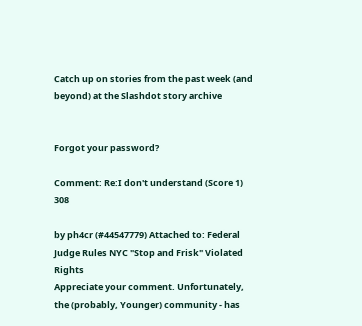Catch up on stories from the past week (and beyond) at the Slashdot story archive


Forgot your password?

Comment: Re:I don't understand (Score 1) 308

by ph4cr (#44547779) Attached to: Federal Judge Rules NYC "Stop and Frisk" Violated Rights
Appreciate your comment. Unfortunately, the (probably, Younger) community - has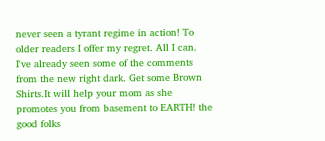never seen a tyrant regime in action! To older readers I offer my regret. All I can. I've already seen some of the comments from the new right dark. Get some Brown Shirts.It will help your mom as she promotes you from basement to EARTH! the good folks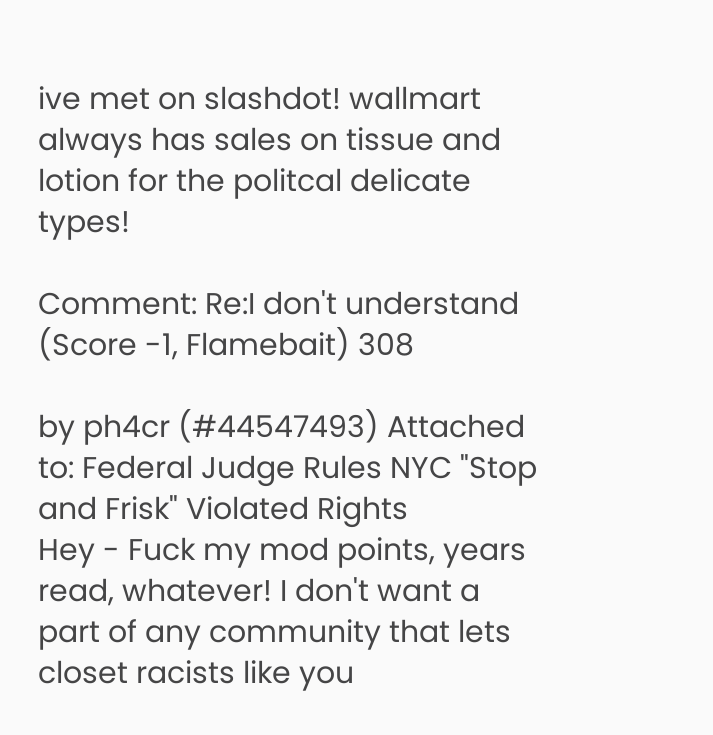ive met on slashdot! wallmart always has sales on tissue and lotion for the politcal delicate types!

Comment: Re:I don't understand (Score -1, Flamebait) 308

by ph4cr (#44547493) Attached to: Federal Judge Rules NYC "Stop and Frisk" Violated Rights
Hey - Fuck my mod points, years read, whatever! I don't want a part of any community that lets closet racists like you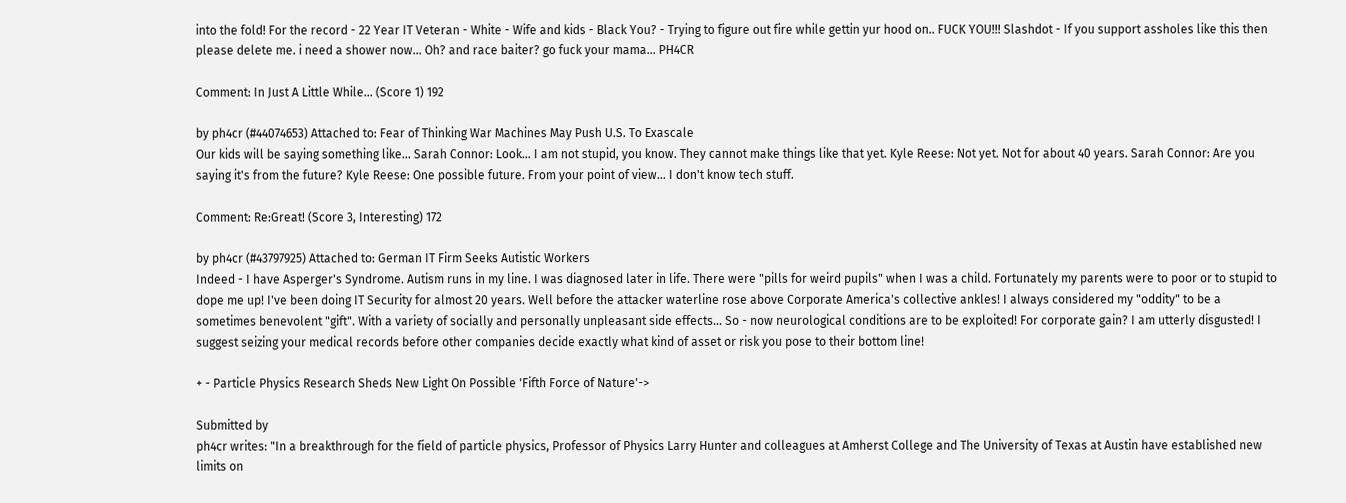into the fold! For the record - 22 Year IT Veteran - White - Wife and kids - Black You? - Trying to figure out fire while gettin yur hood on.. FUCK YOU!!! Slashdot - If you support assholes like this then please delete me. i need a shower now... Oh? and race baiter? go fuck your mama... PH4CR

Comment: In Just A Little While... (Score 1) 192

by ph4cr (#44074653) Attached to: Fear of Thinking War Machines May Push U.S. To Exascale
Our kids will be saying something like... Sarah Connor: Look... I am not stupid, you know. They cannot make things like that yet. Kyle Reese: Not yet. Not for about 40 years. Sarah Connor: Are you saying it's from the future? Kyle Reese: One possible future. From your point of view... I don't know tech stuff.

Comment: Re:Great! (Score 3, Interesting) 172

by ph4cr (#43797925) Attached to: German IT Firm Seeks Autistic Workers
Indeed - I have Asperger's Syndrome. Autism runs in my line. I was diagnosed later in life. There were "pills for weird pupils" when I was a child. Fortunately my parents were to poor or to stupid to dope me up! I've been doing IT Security for almost 20 years. Well before the attacker waterline rose above Corporate America's collective ankles! I always considered my "oddity" to be a sometimes benevolent "gift". With a variety of socially and personally unpleasant side effects... So - now neurological conditions are to be exploited! For corporate gain? I am utterly disgusted! I suggest seizing your medical records before other companies decide exactly what kind of asset or risk you pose to their bottom line!

+ - Particle Physics Research Sheds New Light On Possible 'Fifth Force of Nature'->

Submitted by
ph4cr writes: "In a breakthrough for the field of particle physics, Professor of Physics Larry Hunter and colleagues at Amherst College and The University of Texas at Austin have established new limits on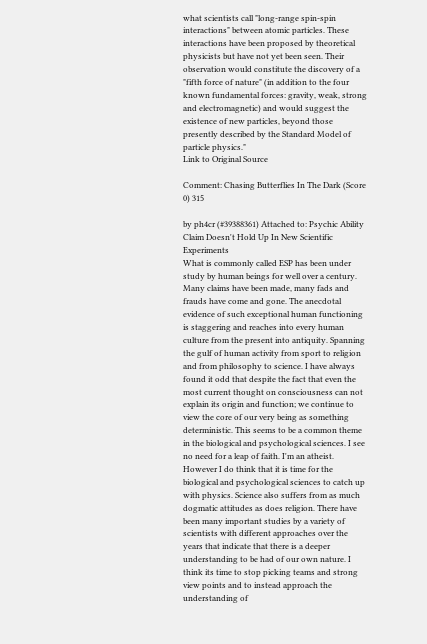what scientists call "long-range spin-spin interactions" between atomic particles. These interactions have been proposed by theoretical physicists but have not yet been seen. Their observation would constitute the discovery of a "fifth force of nature" (in addition to the four known fundamental forces: gravity, weak, strong and electromagnetic) and would suggest the existence of new particles, beyond those presently described by the Standard Model of particle physics."
Link to Original Source

Comment: Chasing Butterflies In The Dark (Score 0) 315

by ph4cr (#39388361) Attached to: Psychic Ability Claim Doesn't Hold Up In New Scientific Experiments
What is commonly called ESP has been under study by human beings for well over a century. Many claims have been made, many fads and frauds have come and gone. The anecdotal evidence of such exceptional human functioning is staggering and reaches into every human culture from the present into antiquity. Spanning the gulf of human activity from sport to religion and from philosophy to science. I have always found it odd that despite the fact that even the most current thought on consciousness can not explain its origin and function; we continue to view the core of our very being as something deterministic. This seems to be a common theme in the biological and psychological sciences. I see no need for a leap of faith. I'm an atheist. However I do think that it is time for the biological and psychological sciences to catch up with physics. Science also suffers from as much dogmatic attitudes as does religion. There have been many important studies by a variety of scientists with different approaches over the years that indicate that there is a deeper understanding to be had of our own nature. I think its time to stop picking teams and strong view points and to instead approach the understanding of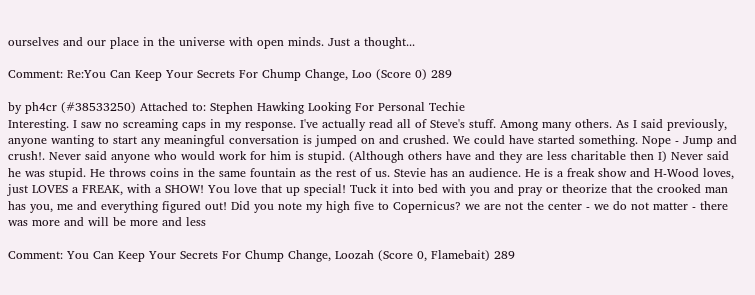ourselves and our place in the universe with open minds. Just a thought...

Comment: Re:You Can Keep Your Secrets For Chump Change, Loo (Score 0) 289

by ph4cr (#38533250) Attached to: Stephen Hawking Looking For Personal Techie
Interesting. I saw no screaming caps in my response. I've actually read all of Steve's stuff. Among many others. As I said previously, anyone wanting to start any meaningful conversation is jumped on and crushed. We could have started something. Nope - Jump and crush!. Never said anyone who would work for him is stupid. (Although others have and they are less charitable then I) Never said he was stupid. He throws coins in the same fountain as the rest of us. Stevie has an audience. He is a freak show and H-Wood loves, just LOVES a FREAK, with a SHOW! You love that up special! Tuck it into bed with you and pray or theorize that the crooked man has you, me and everything figured out! Did you note my high five to Copernicus? we are not the center - we do not matter - there was more and will be more and less

Comment: You Can Keep Your Secrets For Chump Change, Loozah (Score 0, Flamebait) 289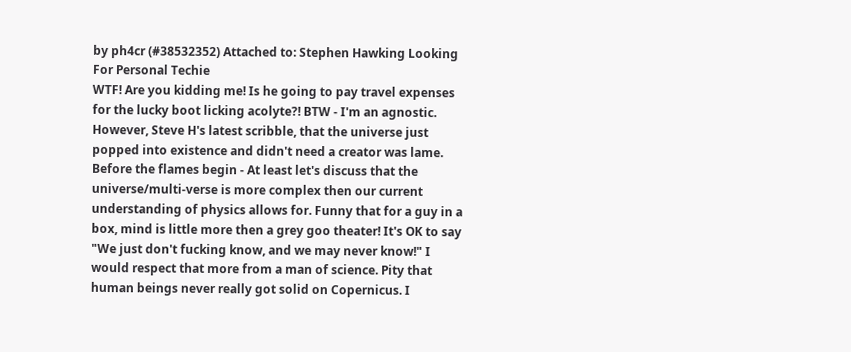by ph4cr (#38532352) Attached to: Stephen Hawking Looking For Personal Techie
WTF! Are you kidding me! Is he going to pay travel expenses for the lucky boot licking acolyte?! BTW - I'm an agnostic. However, Steve H's latest scribble, that the universe just popped into existence and didn't need a creator was lame. Before the flames begin - At least let's discuss that the universe/multi-verse is more complex then our current understanding of physics allows for. Funny that for a guy in a box, mind is little more then a grey goo theater! It's OK to say "We just don't fucking know, and we may never know!" I would respect that more from a man of science. Pity that human beings never really got solid on Copernicus. I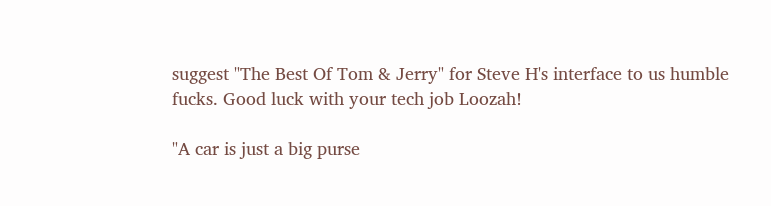suggest "The Best Of Tom & Jerry" for Steve H's interface to us humble fucks. Good luck with your tech job Loozah!

"A car is just a big purse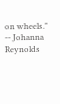on wheels." -- Johanna Reynolds